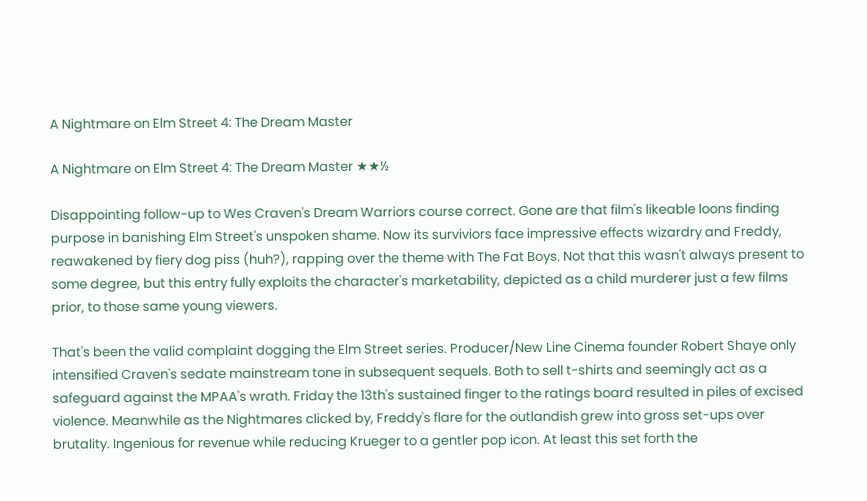A Nightmare on Elm Street 4: The Dream Master

A Nightmare on Elm Street 4: The Dream Master ★★½

Disappointing follow-up to Wes Craven's Dream Warriors course correct. Gone are that film's likeable loons finding purpose in banishing Elm Street's unspoken shame. Now its surviviors face impressive effects wizardry and Freddy, reawakened by fiery dog piss (huh?), rapping over the theme with The Fat Boys. Not that this wasn't always present to some degree, but this entry fully exploits the character's marketability, depicted as a child murderer just a few films prior, to those same young viewers.

That's been the valid complaint dogging the Elm Street series. Producer/New Line Cinema founder Robert Shaye only intensified Craven's sedate mainstream tone in subsequent sequels. Both to sell t-shirts and seemingly act as a safeguard against the MPAA's wrath. Friday the 13th's sustained finger to the ratings board resulted in piles of excised violence. Meanwhile as the Nightmares clicked by, Freddy's flare for the outlandish grew into gross set-ups over brutality. Ingenious for revenue while reducing Krueger to a gentler pop icon. At least this set forth the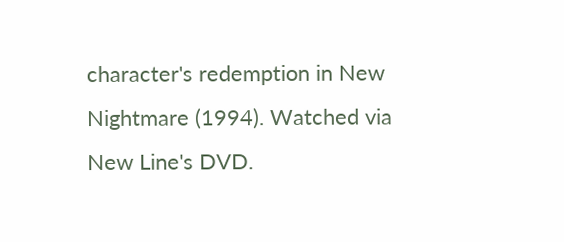character's redemption in New Nightmare (1994). Watched via New Line's DVD.